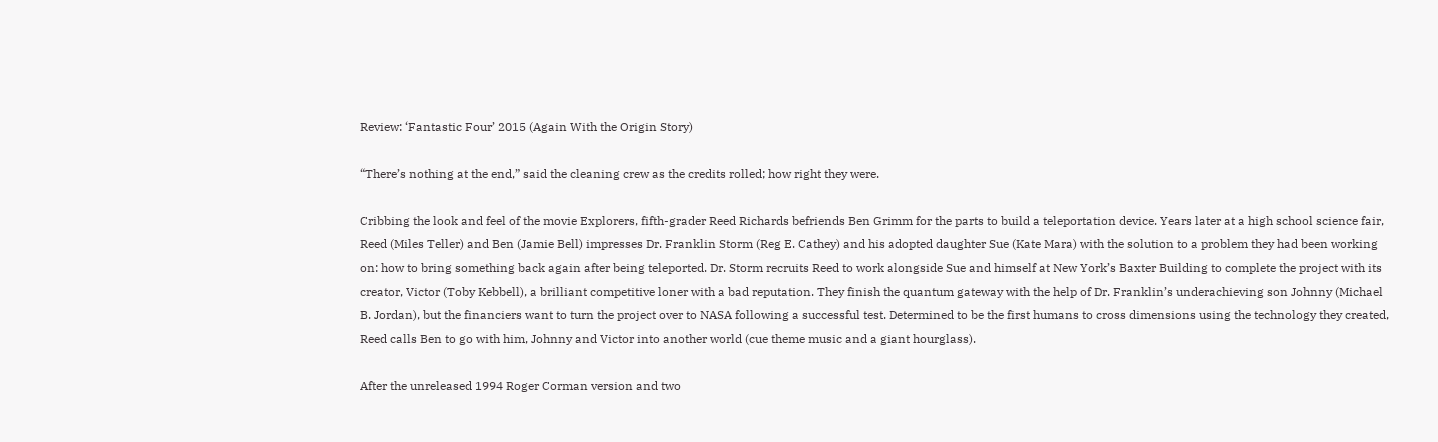Review: ‘Fantastic Four’ 2015 (Again With the Origin Story)

“There’s nothing at the end,” said the cleaning crew as the credits rolled; how right they were.

Cribbing the look and feel of the movie Explorers, fifth-grader Reed Richards befriends Ben Grimm for the parts to build a teleportation device. Years later at a high school science fair, Reed (Miles Teller) and Ben (Jamie Bell) impresses Dr. Franklin Storm (Reg E. Cathey) and his adopted daughter Sue (Kate Mara) with the solution to a problem they had been working on: how to bring something back again after being teleported. Dr. Storm recruits Reed to work alongside Sue and himself at New York’s Baxter Building to complete the project with its creator, Victor (Toby Kebbell), a brilliant competitive loner with a bad reputation. They finish the quantum gateway with the help of Dr. Franklin’s underachieving son Johnny (Michael B. Jordan), but the financiers want to turn the project over to NASA following a successful test. Determined to be the first humans to cross dimensions using the technology they created, Reed calls Ben to go with him, Johnny and Victor into another world (cue theme music and a giant hourglass).

After the unreleased 1994 Roger Corman version and two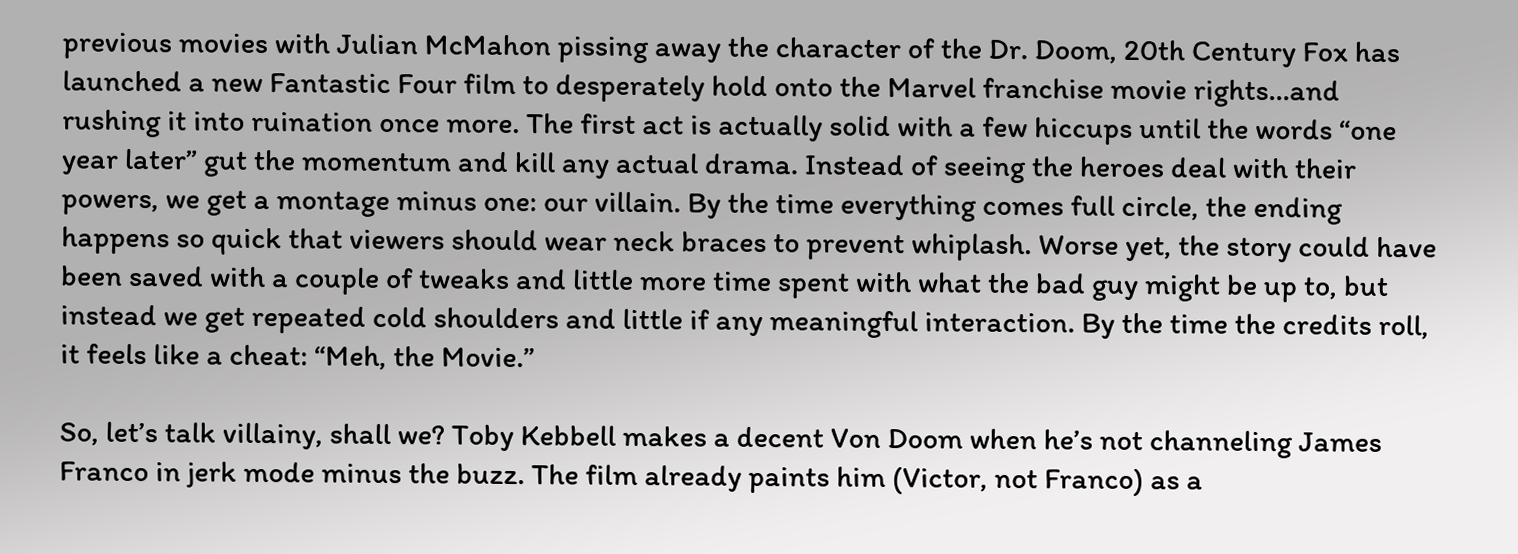previous movies with Julian McMahon pissing away the character of the Dr. Doom, 20th Century Fox has launched a new Fantastic Four film to desperately hold onto the Marvel franchise movie rights…and rushing it into ruination once more. The first act is actually solid with a few hiccups until the words “one year later” gut the momentum and kill any actual drama. Instead of seeing the heroes deal with their powers, we get a montage minus one: our villain. By the time everything comes full circle, the ending happens so quick that viewers should wear neck braces to prevent whiplash. Worse yet, the story could have been saved with a couple of tweaks and little more time spent with what the bad guy might be up to, but instead we get repeated cold shoulders and little if any meaningful interaction. By the time the credits roll, it feels like a cheat: “Meh, the Movie.”

So, let’s talk villainy, shall we? Toby Kebbell makes a decent Von Doom when he’s not channeling James Franco in jerk mode minus the buzz. The film already paints him (Victor, not Franco) as a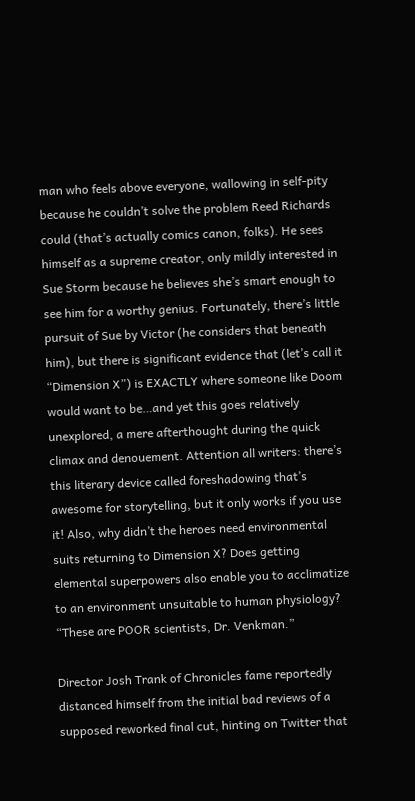man who feels above everyone, wallowing in self-pity because he couldn’t solve the problem Reed Richards could (that’s actually comics canon, folks). He sees himself as a supreme creator, only mildly interested in Sue Storm because he believes she’s smart enough to see him for a worthy genius. Fortunately, there’s little pursuit of Sue by Victor (he considers that beneath him), but there is significant evidence that (let’s call it “Dimension X”) is EXACTLY where someone like Doom would want to be…and yet this goes relatively unexplored, a mere afterthought during the quick climax and denouement. Attention all writers: there’s this literary device called foreshadowing that’s awesome for storytelling, but it only works if you use it! Also, why didn’t the heroes need environmental suits returning to Dimension X? Does getting elemental superpowers also enable you to acclimatize to an environment unsuitable to human physiology? “These are POOR scientists, Dr. Venkman.”

Director Josh Trank of Chronicles fame reportedly distanced himself from the initial bad reviews of a supposed reworked final cut, hinting on Twitter that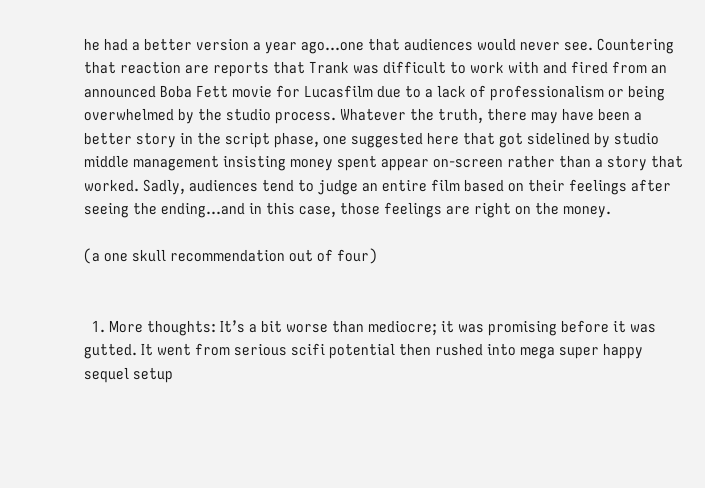he had a better version a year ago…one that audiences would never see. Countering that reaction are reports that Trank was difficult to work with and fired from an announced Boba Fett movie for Lucasfilm due to a lack of professionalism or being overwhelmed by the studio process. Whatever the truth, there may have been a better story in the script phase, one suggested here that got sidelined by studio middle management insisting money spent appear on-screen rather than a story that worked. Sadly, audiences tend to judge an entire film based on their feelings after seeing the ending…and in this case, those feelings are right on the money.

(a one skull recommendation out of four)


  1. More thoughts: It’s a bit worse than mediocre; it was promising before it was gutted. It went from serious scifi potential then rushed into mega super happy sequel setup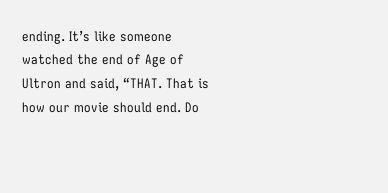ending. It’s like someone watched the end of Age of Ultron and said, “THAT. That is how our movie should end. Do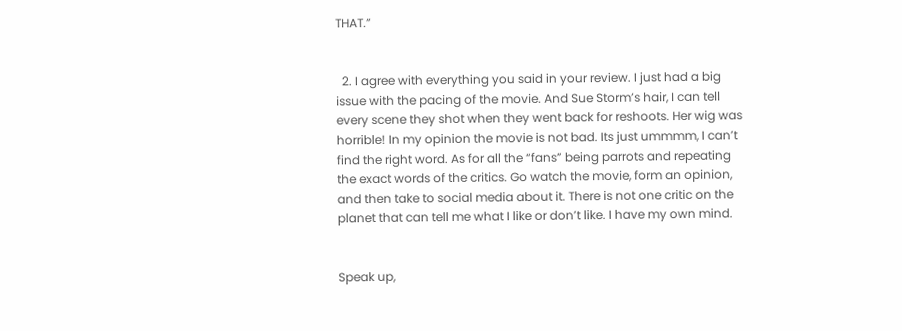THAT.”


  2. I agree with everything you said in your review. I just had a big issue with the pacing of the movie. And Sue Storm’s hair, I can tell every scene they shot when they went back for reshoots. Her wig was horrible! In my opinion the movie is not bad. Its just ummmm, I can’t find the right word. As for all the “fans” being parrots and repeating the exact words of the critics. Go watch the movie, form an opinion, and then take to social media about it. There is not one critic on the planet that can tell me what I like or don’t like. I have my own mind.


Speak up,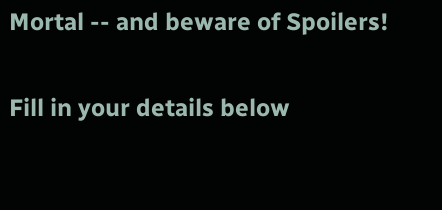Mortal -- and beware of Spoilers!

Fill in your details below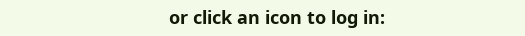or click an icon to log in: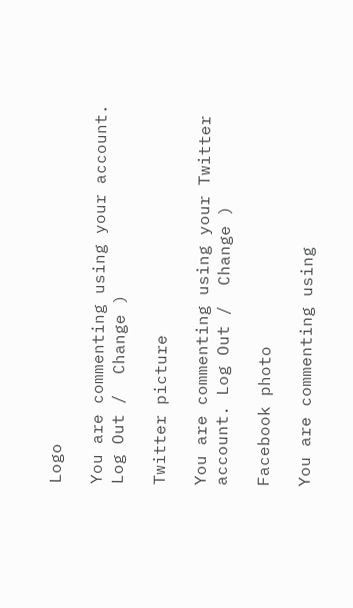Logo

You are commenting using your account. Log Out /  Change )

Twitter picture

You are commenting using your Twitter account. Log Out /  Change )

Facebook photo

You are commenting using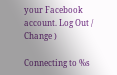your Facebook account. Log Out /  Change )

Connecting to %s